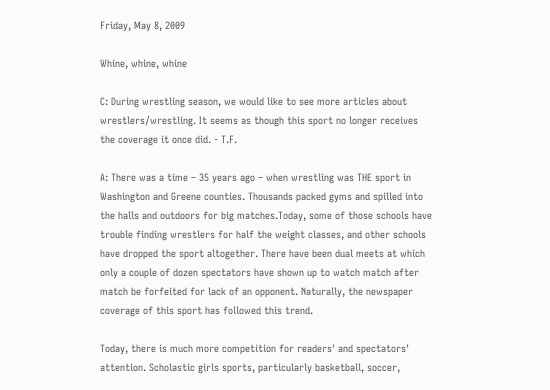Friday, May 8, 2009

Whine, whine, whine

C: During wrestling season, we would like to see more articles about wrestlers/wrestling. It seems as though this sport no longer receives the coverage it once did. - T.F.

A: There was a time – 35 years ago – when wrestling was THE sport in Washington and Greene counties. Thousands packed gyms and spilled into the halls and outdoors for big matches.Today, some of those schools have trouble finding wrestlers for half the weight classes, and other schools have dropped the sport altogether. There have been dual meets at which only a couple of dozen spectators have shown up to watch match after match be forfeited for lack of an opponent. Naturally, the newspaper coverage of this sport has followed this trend.

Today, there is much more competition for readers' and spectators' attention. Scholastic girls sports, particularly basketball, soccer,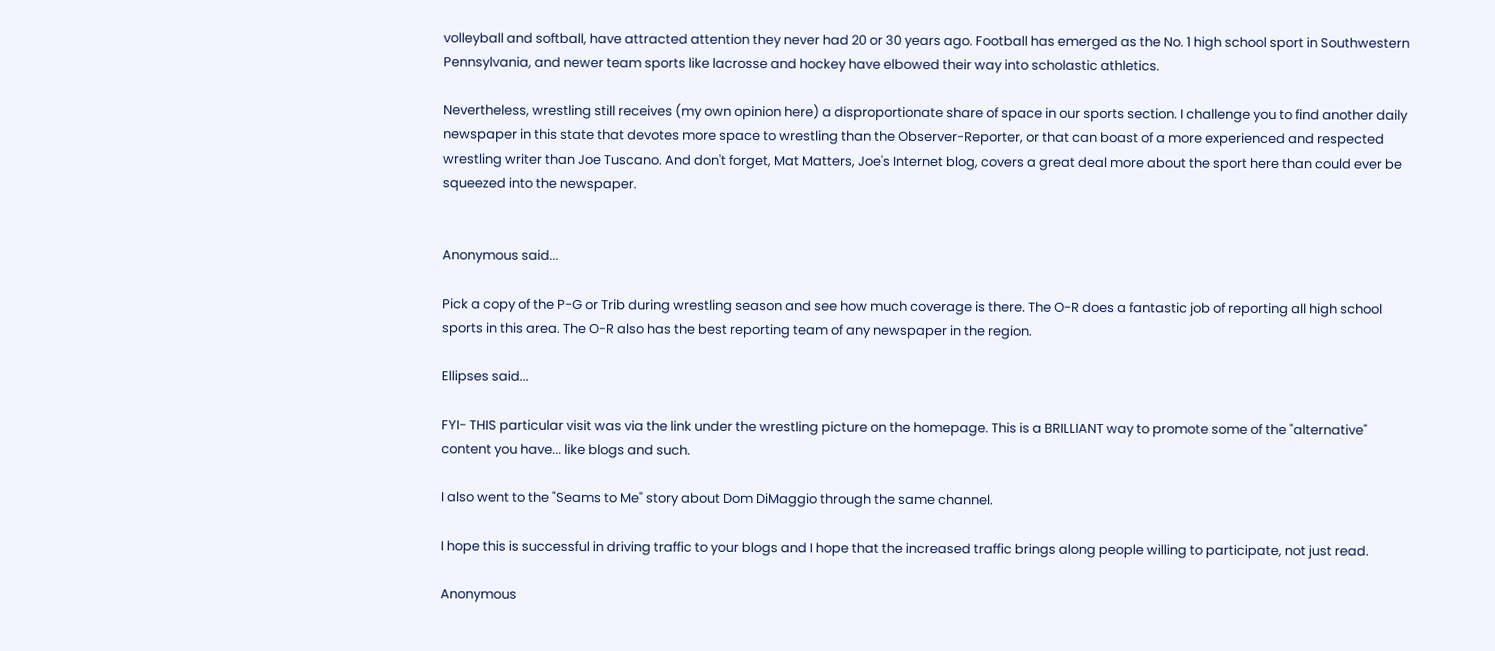volleyball and softball, have attracted attention they never had 20 or 30 years ago. Football has emerged as the No. 1 high school sport in Southwestern Pennsylvania, and newer team sports like lacrosse and hockey have elbowed their way into scholastic athletics.

Nevertheless, wrestling still receives (my own opinion here) a disproportionate share of space in our sports section. I challenge you to find another daily newspaper in this state that devotes more space to wrestling than the Observer-Reporter, or that can boast of a more experienced and respected wrestling writer than Joe Tuscano. And don't forget, Mat Matters, Joe's Internet blog, covers a great deal more about the sport here than could ever be squeezed into the newspaper.


Anonymous said...

Pick a copy of the P-G or Trib during wrestling season and see how much coverage is there. The O-R does a fantastic job of reporting all high school sports in this area. The O-R also has the best reporting team of any newspaper in the region.

Ellipses said...

FYI- THIS particular visit was via the link under the wrestling picture on the homepage. This is a BRILLIANT way to promote some of the "alternative" content you have... like blogs and such.

I also went to the "Seams to Me" story about Dom DiMaggio through the same channel.

I hope this is successful in driving traffic to your blogs and I hope that the increased traffic brings along people willing to participate, not just read.

Anonymous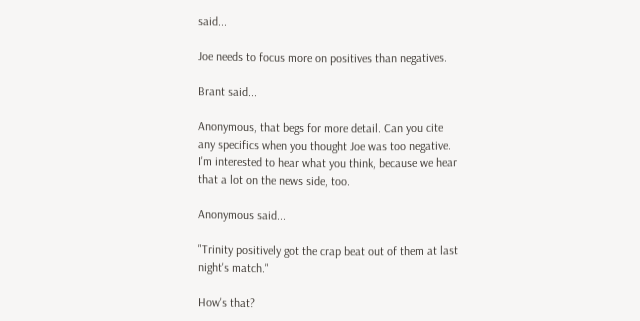said...

Joe needs to focus more on positives than negatives.

Brant said...

Anonymous, that begs for more detail. Can you cite any specifics when you thought Joe was too negative. I'm interested to hear what you think, because we hear that a lot on the news side, too.

Anonymous said...

"Trinity positively got the crap beat out of them at last night's match."

How's that?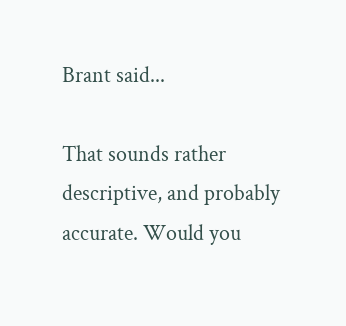Brant said...

That sounds rather descriptive, and probably accurate. Would you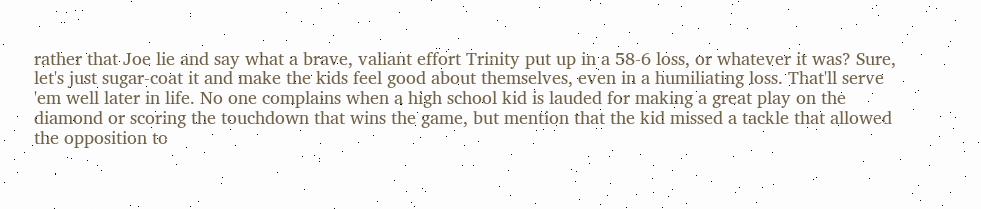rather that Joe lie and say what a brave, valiant effort Trinity put up in a 58-6 loss, or whatever it was? Sure, let's just sugar-coat it and make the kids feel good about themselves, even in a humiliating loss. That'll serve 'em well later in life. No one complains when a high school kid is lauded for making a great play on the diamond or scoring the touchdown that wins the game, but mention that the kid missed a tackle that allowed the opposition to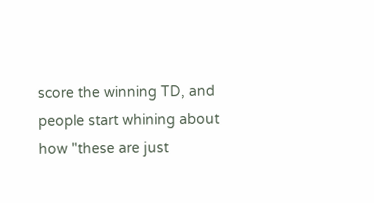score the winning TD, and people start whining about how "these are just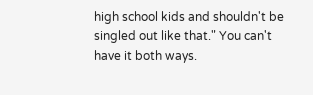high school kids and shouldn't be singled out like that." You can't have it both ways.